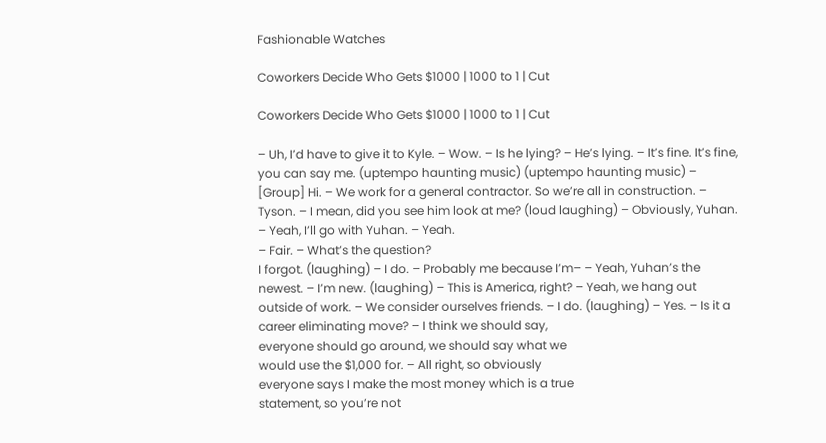Fashionable Watches

Coworkers Decide Who Gets $1000 | 1000 to 1 | Cut

Coworkers Decide Who Gets $1000 | 1000 to 1 | Cut

– Uh, I’d have to give it to Kyle. – Wow. – Is he lying? – He’s lying. – It’s fine. It’s fine, you can say me. (uptempo haunting music) (uptempo haunting music) – [Group] Hi. – We work for a general contractor. So we’re all in construction. – Tyson. – I mean, did you see him look at me? (loud laughing) – Obviously, Yuhan. – Yeah, I’ll go with Yuhan. – Yeah.
– Fair. – What’s the question?
I forgot. (laughing) – I do. – Probably me because I’m– – Yeah, Yuhan’s the newest. – I’m new. (laughing) – This is America, right? – Yeah, we hang out outside of work. – We consider ourselves friends. – I do. (laughing) – Yes. – Is it a career eliminating move? – I think we should say,
everyone should go around, we should say what we
would use the $1,000 for. – All right, so obviously
everyone says I make the most money which is a true
statement, so you’re not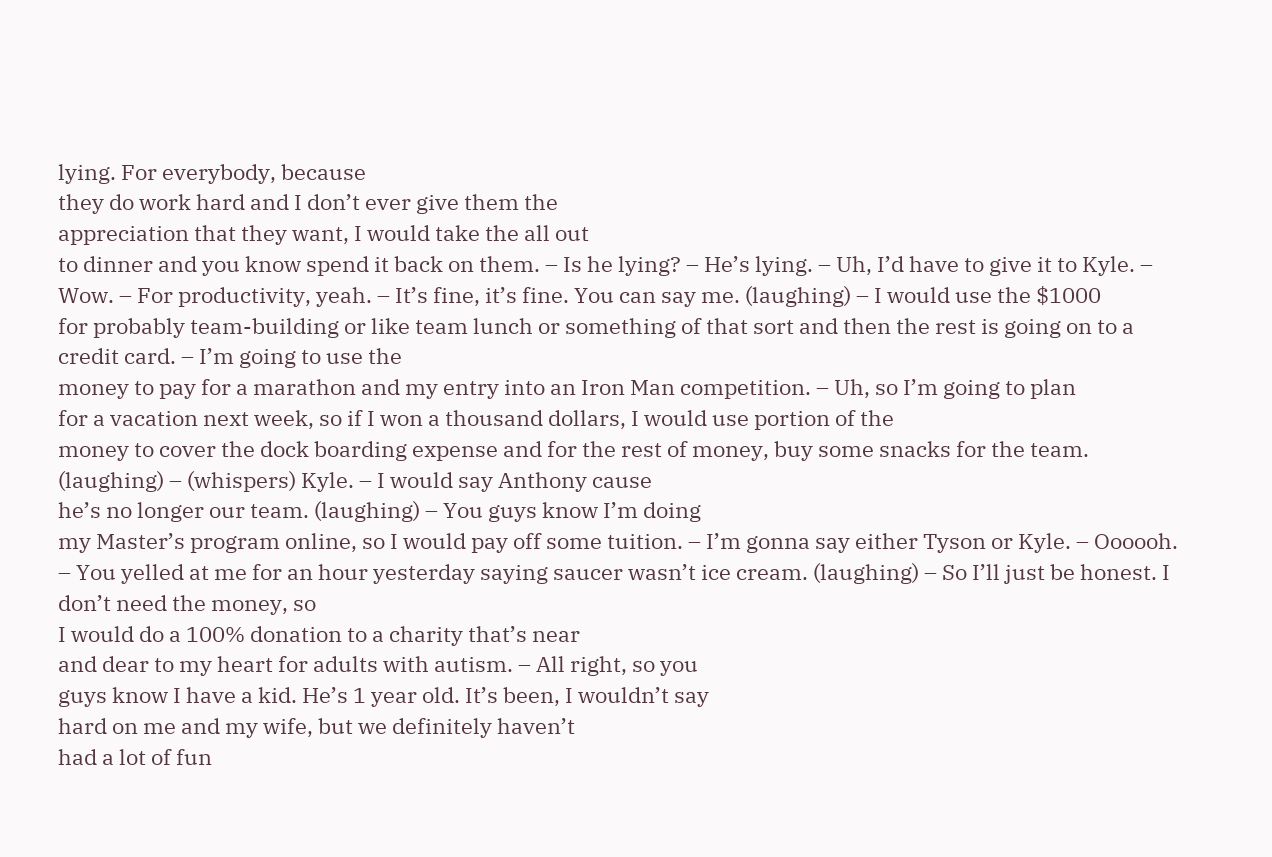lying. For everybody, because
they do work hard and I don’t ever give them the
appreciation that they want, I would take the all out
to dinner and you know spend it back on them. – Is he lying? – He’s lying. – Uh, I’d have to give it to Kyle. – Wow. – For productivity, yeah. – It’s fine, it’s fine. You can say me. (laughing) – I would use the $1000
for probably team-building or like team lunch or something of that sort and then the rest is going on to a credit card. – I’m going to use the
money to pay for a marathon and my entry into an Iron Man competition. – Uh, so I’m going to plan
for a vacation next week, so if I won a thousand dollars, I would use portion of the
money to cover the dock boarding expense and for the rest of money, buy some snacks for the team. (laughing) – (whispers) Kyle. – I would say Anthony cause
he’s no longer our team. (laughing) – You guys know I’m doing
my Master’s program online, so I would pay off some tuition. – I’m gonna say either Tyson or Kyle. – Oooooh. – You yelled at me for an hour yesterday saying saucer wasn’t ice cream. (laughing) – So I’ll just be honest. I don’t need the money, so
I would do a 100% donation to a charity that’s near
and dear to my heart for adults with autism. – All right, so you
guys know I have a kid. He’s 1 year old. It’s been, I wouldn’t say
hard on me and my wife, but we definitely haven’t
had a lot of fun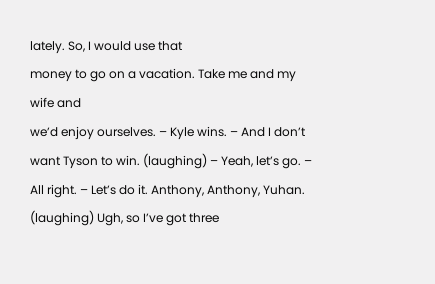lately. So, I would use that
money to go on a vacation. Take me and my wife and
we’d enjoy ourselves. – Kyle wins. – And I don’t want Tyson to win. (laughing) – Yeah, let’s go. – All right. – Let’s do it. Anthony, Anthony, Yuhan. (laughing) Ugh, so I’ve got three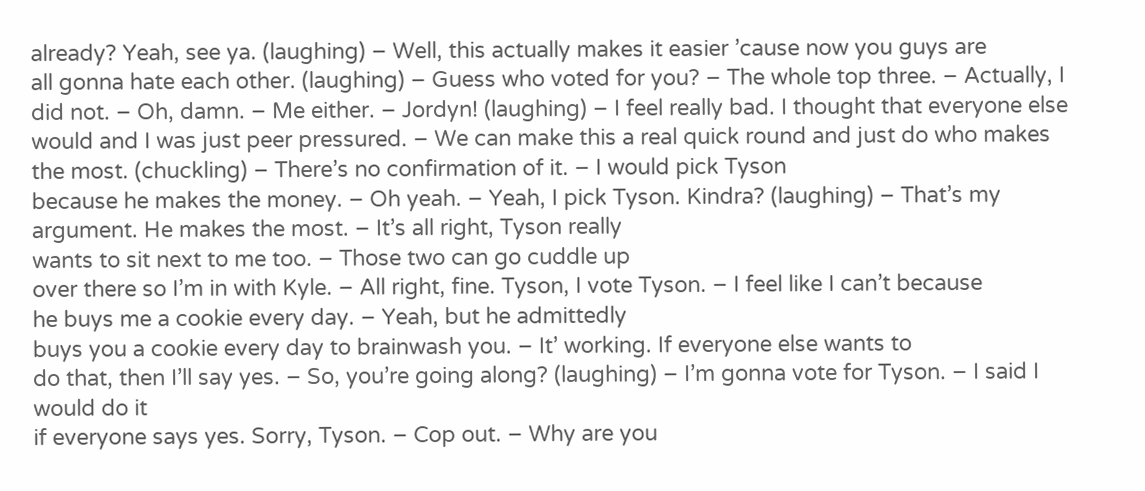already? Yeah, see ya. (laughing) – Well, this actually makes it easier ’cause now you guys are
all gonna hate each other. (laughing) – Guess who voted for you? – The whole top three. – Actually, I did not. – Oh, damn. – Me either. – Jordyn! (laughing) – I feel really bad. I thought that everyone else would and I was just peer pressured. – We can make this a real quick round and just do who makes the most. (chuckling) – There’s no confirmation of it. – I would pick Tyson
because he makes the money. – Oh yeah. – Yeah, I pick Tyson. Kindra? (laughing) – That’s my argument. He makes the most. – It’s all right, Tyson really
wants to sit next to me too. – Those two can go cuddle up
over there so I’m in with Kyle. – All right, fine. Tyson, I vote Tyson. – I feel like I can’t because
he buys me a cookie every day. – Yeah, but he admittedly
buys you a cookie every day to brainwash you. – It’ working. If everyone else wants to
do that, then I’ll say yes. – So, you’re going along? (laughing) – I’m gonna vote for Tyson. – I said I would do it
if everyone says yes. Sorry, Tyson. – Cop out. – Why are you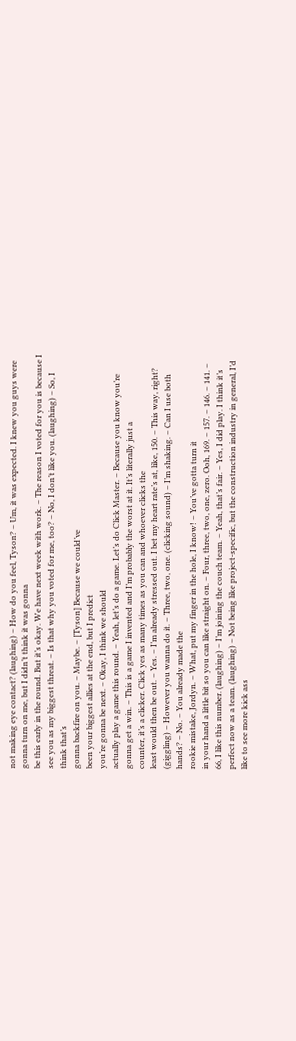not making eye contact? (laughing) – How do you feel, Tyson? – Um, it was expected. I knew you guys were gonna turn on me, but I didn’t think it was gonna
be this early in the round. But it’s okay. We have next week with work. – The reason I voted for you is because I see you as my biggest threat. – Is that why you voted for me, too? – No, I don’t like you. (laughing) – So, I think that’s
gonna backfire on you. – Maybe. – [Tyson] Because we could’ve
been your biggest allies at the end, but I predict
you’re gonna be next. – Okay, I think we should
actually play a game this round. – Yeah, let’s do a game. Let’s do Click Master. – Because you know you’re gonna get a win. – This is a game I invented and I’m probably the worst at it. It’s literally just a
counter, it’s a clicker. Click yes as many times as you can and whoever clicks the
least would then be out. – Yes. – I’m already stressed out. I bet my heart rate’s at, like, 150. – This way, right? (giggling) – However you wanna do it. – Three, two, one. (clicking sound) – I’m shaking. – Can I use both hands? – No. – You already made the
rookie mistake, Jordyn. – What, put my finger in the hole, I know! – You’ve gotta turn it
in your hand a little bit so you can like straight on. – Four, three, two, one, zero. Ooh, 169. – 157. – 146. – 141. – 66, I like this number. (laughing) – I’m joining the couch team. – Yeah, that’s fair. – Yes, I did play. I think it’s perfect now as a team. (laughing) – Not being like project-specific, but the construction industry in general, I’d like to see more kick ass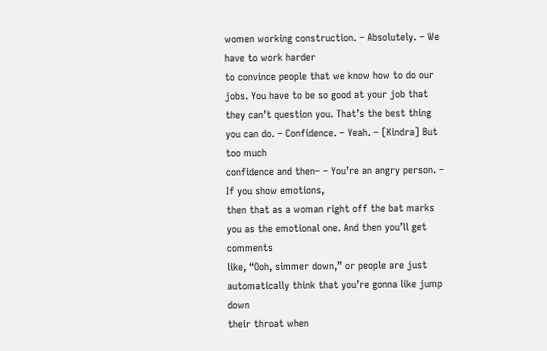women working construction. – Absolutely. – We have to work harder
to convince people that we know how to do our jobs. You have to be so good at your job that they can’t question you. That’s the best thing you can do. – Confidence. – Yeah. – [Kindra] But too much
confidence and then– – You’re an angry person. – If you show emotions,
then that as a woman right off the bat marks
you as the emotional one. And then you’ll get comments
like, “Ooh, simmer down,” or people are just
automatically think that you’re gonna like jump down
their throat when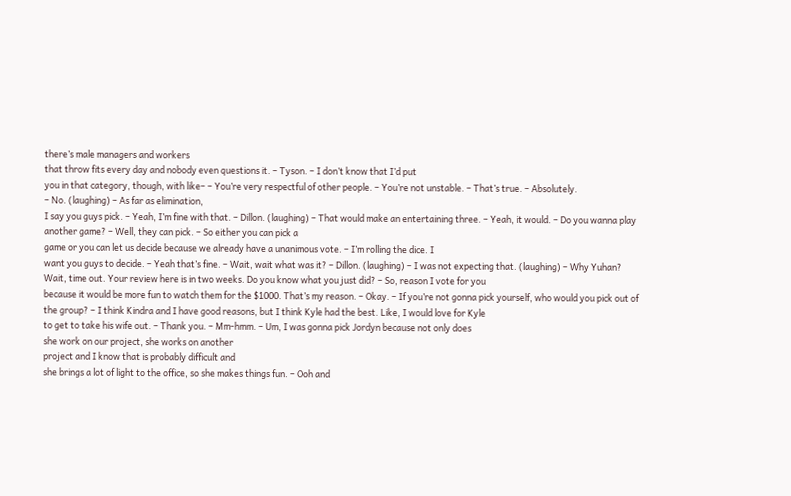there’s male managers and workers
that throw fits every day and nobody even questions it. – Tyson. – I don’t know that I’d put
you in that category, though, with like– – You’re very respectful of other people. – You’re not unstable. – That’s true. – Absolutely.
– No. (laughing) – As far as elimination,
I say you guys pick. – Yeah, I’m fine with that. – Dillon. (laughing) – That would make an entertaining three. – Yeah, it would. – Do you wanna play another game? – Well, they can pick. – So either you can pick a
game or you can let us decide because we already have a unanimous vote. – I’m rolling the dice. I
want you guys to decide. – Yeah that’s fine. – Wait, wait what was it? – Dillon. (laughing) – I was not expecting that. (laughing) – Why Yuhan? Wait, time out. Your review here is in two weeks. Do you know what you just did? – So, reason I vote for you
because it would be more fun to watch them for the $1000. That’s my reason. – Okay. – If you’re not gonna pick yourself, who would you pick out of the group? – I think Kindra and I have good reasons, but I think Kyle had the best. Like, I would love for Kyle
to get to take his wife out. – Thank you. – Mm-hmm. – Um, I was gonna pick Jordyn because not only does
she work on our project, she works on another
project and I know that is probably difficult and
she brings a lot of light to the office, so she makes things fun. – Ooh and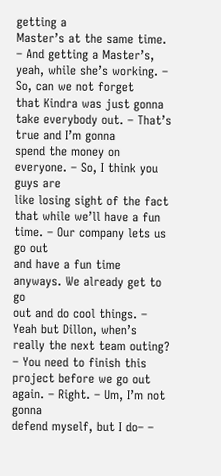getting a
Master’s at the same time. – And getting a Master’s,
yeah, while she’s working. – So, can we not forget
that Kindra was just gonna take everybody out. – That’s true and I’m gonna
spend the money on everyone. – So, I think you guys are
like losing sight of the fact that while we’ll have a fun time. – Our company lets us go out
and have a fun time anyways. We already get to go
out and do cool things. – Yeah but Dillon, when’s
really the next team outing? – You need to finish this
project before we go out again. – Right. – Um, I’m not gonna
defend myself, but I do– –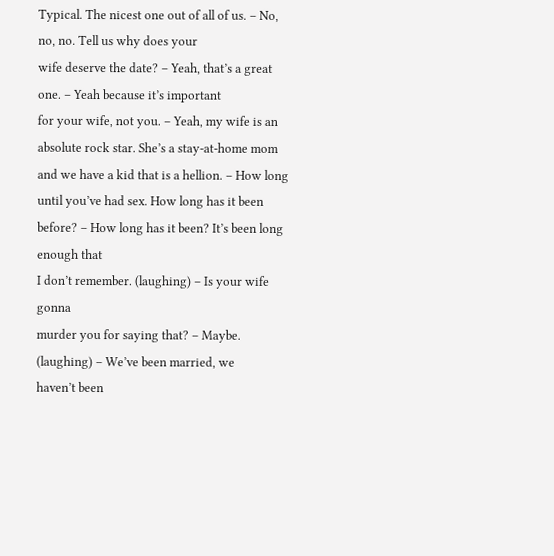Typical. The nicest one out of all of us. – No, no, no. Tell us why does your
wife deserve the date? – Yeah, that’s a great one. – Yeah because it’s important
for your wife, not you. – Yeah, my wife is an absolute rock star. She’s a stay-at-home mom and we have a kid that is a hellion. – How long until you’ve had sex. How long has it been before? – How long has it been? It’s been long enough that
I don’t remember. (laughing) – Is your wife gonna
murder you for saying that? – Maybe. (laughing) – We’ve been married, we
haven’t been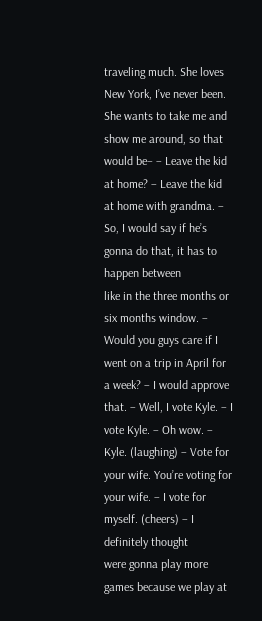traveling much. She loves New York, I’ve never been. She wants to take me and show me around, so that would be– – Leave the kid at home? – Leave the kid at home with grandma. – So, I would say if he’s gonna do that, it has to happen between
like in the three months or six months window. – Would you guys care if I went on a trip in April for a week? – I would approve that. – Well, I vote Kyle. – I vote Kyle. – Oh wow. – Kyle. (laughing) – Vote for your wife. You’re voting for your wife. – I vote for myself. (cheers) – I definitely thought
were gonna play more games because we play at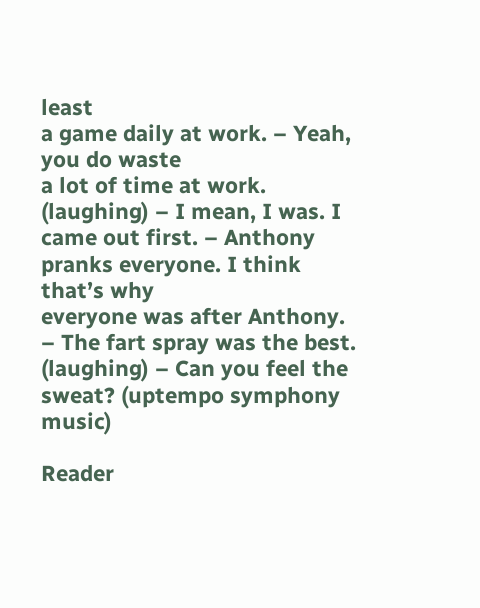least
a game daily at work. – Yeah, you do waste
a lot of time at work. (laughing) – I mean, I was. I came out first. – Anthony pranks everyone. I think that’s why
everyone was after Anthony. – The fart spray was the best. (laughing) – Can you feel the sweat? (uptempo symphony music)

Reader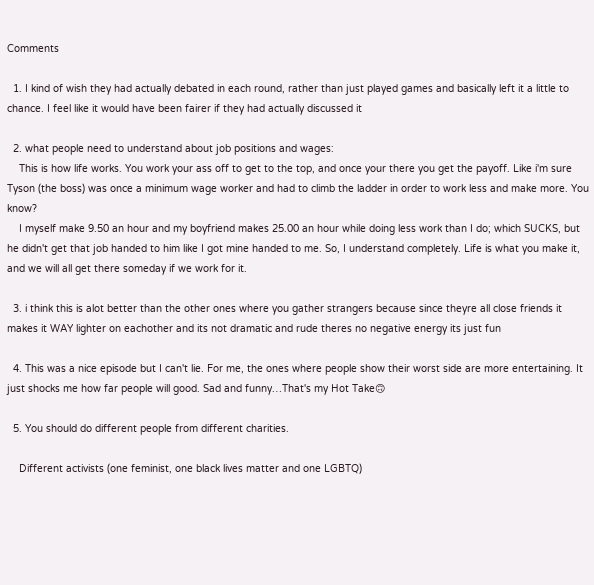Comments

  1. I kind of wish they had actually debated in each round, rather than just played games and basically left it a little to chance. I feel like it would have been fairer if they had actually discussed it

  2. what people need to understand about job positions and wages:
    This is how life works. You work your ass off to get to the top, and once your there you get the payoff. Like i'm sure Tyson (the boss) was once a minimum wage worker and had to climb the ladder in order to work less and make more. You know?
    I myself make 9.50 an hour and my boyfriend makes 25.00 an hour while doing less work than I do; which SUCKS, but he didn't get that job handed to him like I got mine handed to me. So, I understand completely. Life is what you make it, and we will all get there someday if we work for it.

  3. i think this is alot better than the other ones where you gather strangers because since theyre all close friends it makes it WAY lighter on eachother and its not dramatic and rude theres no negative energy its just fun

  4. This was a nice episode but I can't lie. For me, the ones where people show their worst side are more entertaining. It just shocks me how far people will good. Sad and funny…That's my Hot Take🙃

  5. You should do different people from different charities.

    Different activists (one feminist, one black lives matter and one LGBTQ)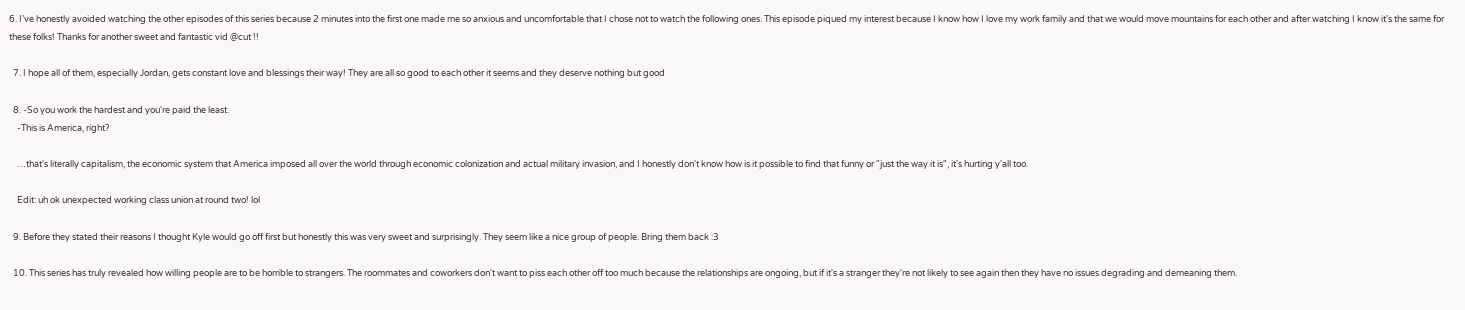6. I’ve honestly avoided watching the other episodes of this series because 2 minutes into the first one made me so anxious and uncomfortable that I chose not to watch the following ones. This episode piqued my interest because I know how I love my work family and that we would move mountains for each other and after watching I know it’s the same for these folks! Thanks for another sweet and fantastic vid @cut !!

  7. I hope all of them, especially Jordan, gets constant love and blessings their way! They are all so good to each other it seems and they deserve nothing but good

  8. -So you work the hardest and you're paid the least.
    -This is America, right?

    …that's literally capitalism, the economic system that America imposed all over the world through economic colonization and actual military invasion, and I honestly don't know how is it possible to find that funny or "just the way it is", it's hurting y'all too.

    Edit: uh ok unexpected working class union at round two! lol

  9. Before they stated their reasons I thought Kyle would go off first but honestly this was very sweet and surprisingly. They seem like a nice group of people. Bring them back :3

  10. This series has truly revealed how willing people are to be horrible to strangers. The roommates and coworkers don't want to piss each other off too much because the relationships are ongoing, but if it's a stranger they're not likely to see again then they have no issues degrading and demeaning them.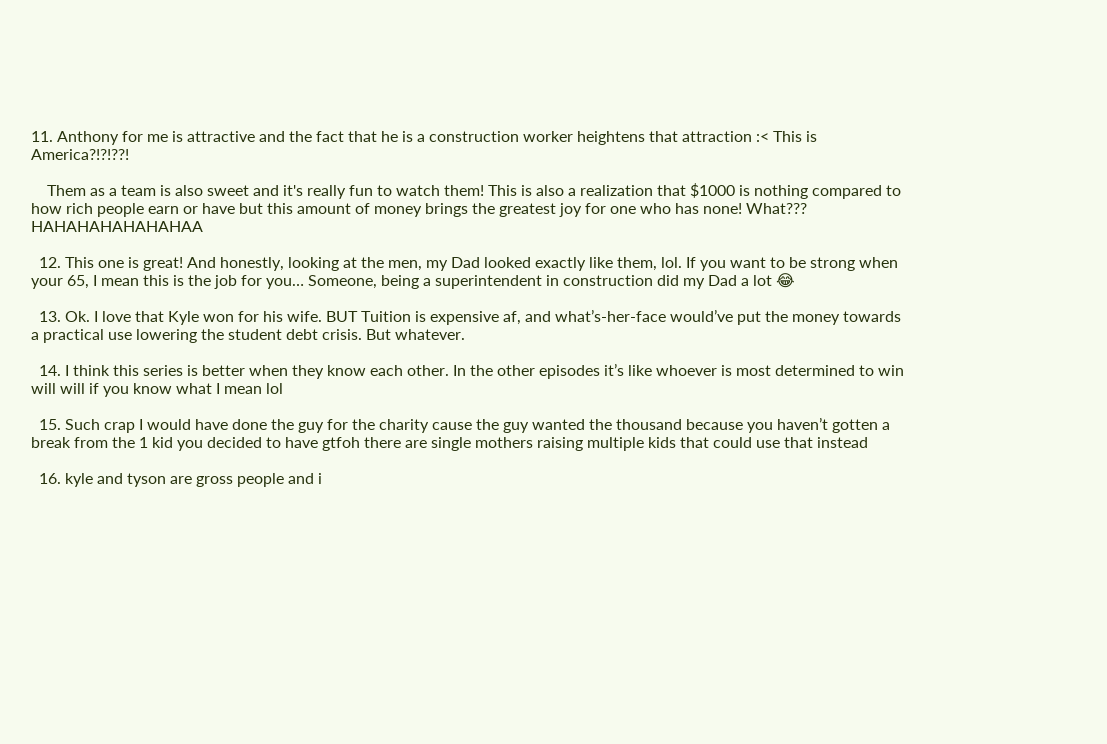11. Anthony for me is attractive and the fact that he is a construction worker heightens that attraction :< This is America?!?!??!

    Them as a team is also sweet and it's really fun to watch them! This is also a realization that $1000 is nothing compared to how rich people earn or have but this amount of money brings the greatest joy for one who has none! What??? HAHAHAHAHAHAHAA

  12. This one is great! And honestly, looking at the men, my Dad looked exactly like them, lol. If you want to be strong when your 65, I mean this is the job for you… Someone, being a superintendent in construction did my Dad a lot 😂

  13. Ok. I love that Kyle won for his wife. BUT Tuition is expensive af, and what’s-her-face would’ve put the money towards a practical use lowering the student debt crisis. But whatever.

  14. I think this series is better when they know each other. In the other episodes it’s like whoever is most determined to win will will if you know what I mean lol

  15. Such crap I would have done the guy for the charity cause the guy wanted the thousand because you haven’t gotten a break from the 1 kid you decided to have gtfoh there are single mothers raising multiple kids that could use that instead

  16. kyle and tyson are gross people and i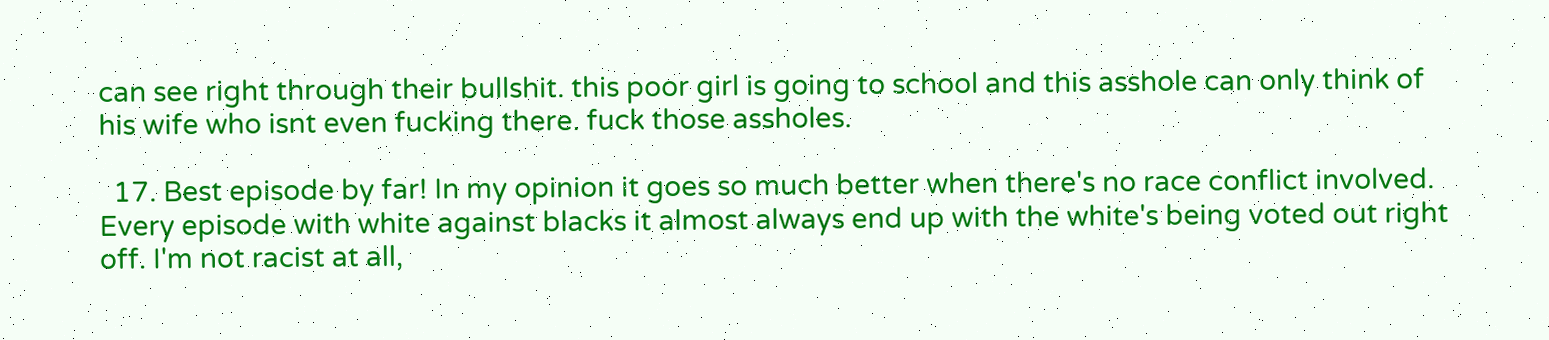can see right through their bullshit. this poor girl is going to school and this asshole can only think of his wife who isnt even fucking there. fuck those assholes.

  17. Best episode by far! In my opinion it goes so much better when there's no race conflict involved. Every episode with white against blacks it almost always end up with the white's being voted out right off. I'm not racist at all,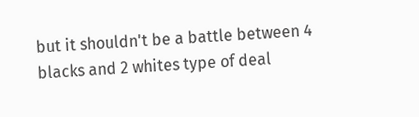but it shouldn't be a battle between 4 blacks and 2 whites type of deal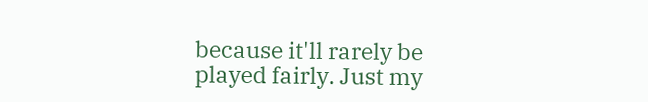because it'll rarely be played fairly. Just my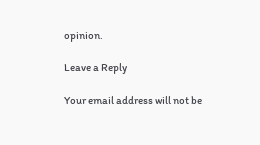opinion.

Leave a Reply

Your email address will not be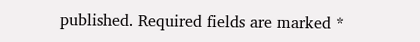published. Required fields are marked *